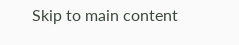Skip to main content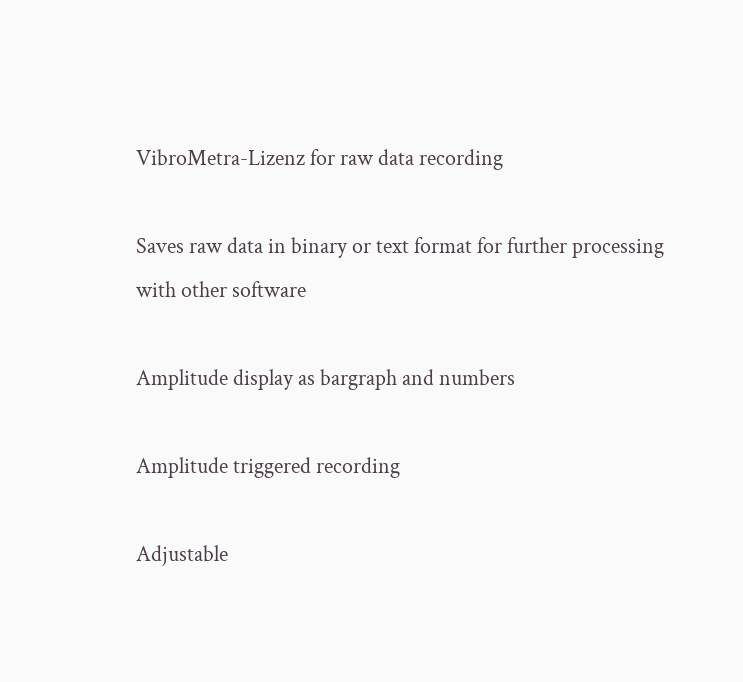VibroMetra-Lizenz for raw data recording

Saves raw data in binary or text format for further processing with other software

Amplitude display as bargraph and numbers

Amplitude triggered recording

Adjustable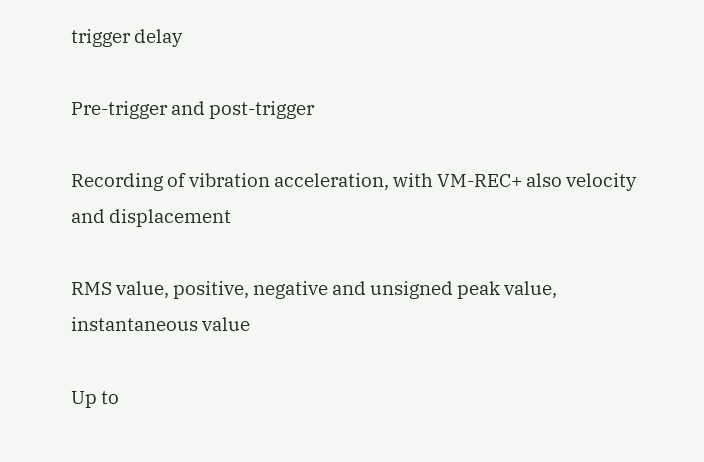trigger delay

Pre-trigger and post-trigger

Recording of vibration acceleration, with VM-REC+ also velocity and displacement

RMS value, positive, negative and unsigned peak value, instantaneous value

Up to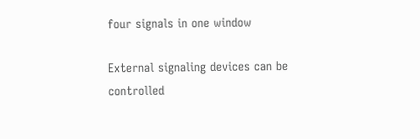four signals in one window

External signaling devices can be controlled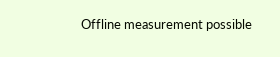Offline measurement possible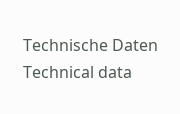Technische Daten
Technical data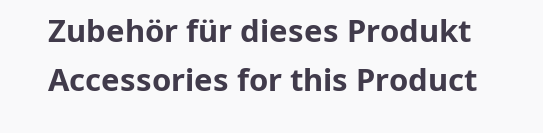Zubehör für dieses Produkt
Accessories for this Product